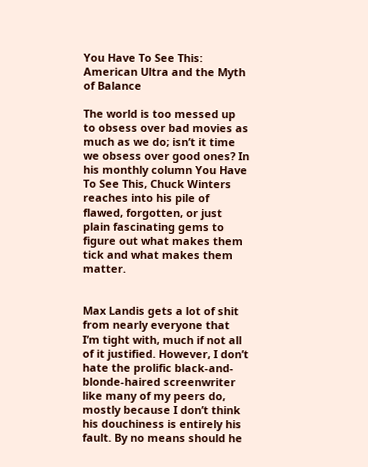You Have To See This: American Ultra and the Myth of Balance

The world is too messed up to obsess over bad movies as much as we do; isn’t it time we obsess over good ones? In his monthly column You Have To See This, Chuck Winters reaches into his pile of flawed, forgotten, or just plain fascinating gems to figure out what makes them tick and what makes them matter.


Max Landis gets a lot of shit from nearly everyone that I’m tight with, much if not all of it justified. However, I don’t hate the prolific black-and-blonde-haired screenwriter like many of my peers do, mostly because I don’t think his douchiness is entirely his fault. By no means should he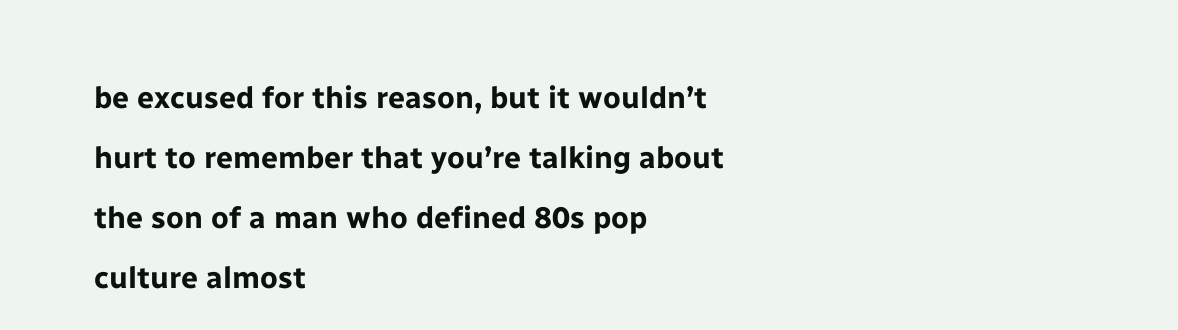be excused for this reason, but it wouldn’t hurt to remember that you’re talking about the son of a man who defined 80s pop culture almost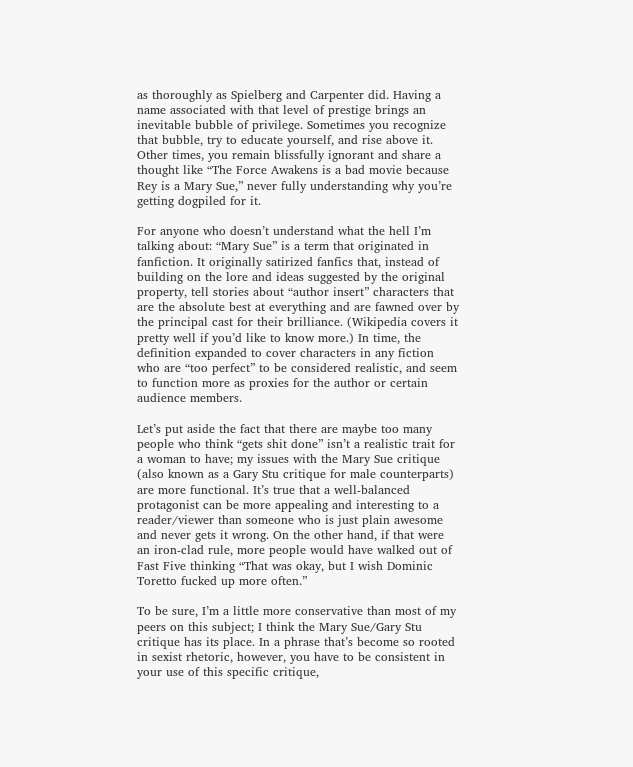as thoroughly as Spielberg and Carpenter did. Having a name associated with that level of prestige brings an inevitable bubble of privilege. Sometimes you recognize that bubble, try to educate yourself, and rise above it. Other times, you remain blissfully ignorant and share a thought like “The Force Awakens is a bad movie because Rey is a Mary Sue,” never fully understanding why you’re getting dogpiled for it.

For anyone who doesn’t understand what the hell I’m talking about: “Mary Sue” is a term that originated in fanfiction. It originally satirized fanfics that, instead of building on the lore and ideas suggested by the original property, tell stories about “author insert” characters that are the absolute best at everything and are fawned over by the principal cast for their brilliance. (Wikipedia covers it pretty well if you’d like to know more.) In time, the definition expanded to cover characters in any fiction who are “too perfect” to be considered realistic, and seem to function more as proxies for the author or certain audience members.

Let’s put aside the fact that there are maybe too many people who think “gets shit done” isn’t a realistic trait for a woman to have; my issues with the Mary Sue critique (also known as a Gary Stu critique for male counterparts) are more functional. It’s true that a well-balanced protagonist can be more appealing and interesting to a reader/viewer than someone who is just plain awesome and never gets it wrong. On the other hand, if that were an iron-clad rule, more people would have walked out of Fast Five thinking “That was okay, but I wish Dominic Toretto fucked up more often.”

To be sure, I’m a little more conservative than most of my peers on this subject; I think the Mary Sue/Gary Stu critique has its place. In a phrase that’s become so rooted in sexist rhetoric, however, you have to be consistent in your use of this specific critique,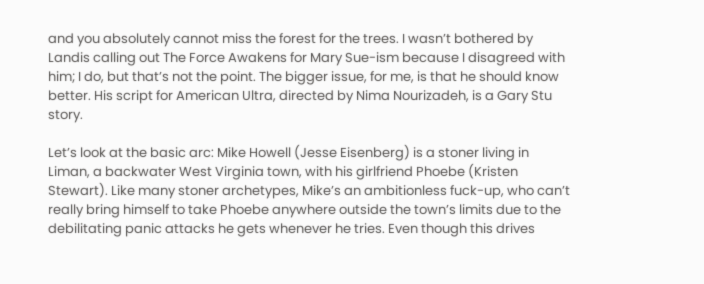and you absolutely cannot miss the forest for the trees. I wasn’t bothered by Landis calling out The Force Awakens for Mary Sue-ism because I disagreed with him; I do, but that’s not the point. The bigger issue, for me, is that he should know better. His script for American Ultra, directed by Nima Nourizadeh, is a Gary Stu story.

Let’s look at the basic arc: Mike Howell (Jesse Eisenberg) is a stoner living in Liman, a backwater West Virginia town, with his girlfriend Phoebe (Kristen Stewart). Like many stoner archetypes, Mike’s an ambitionless fuck-up, who can’t really bring himself to take Phoebe anywhere outside the town’s limits due to the debilitating panic attacks he gets whenever he tries. Even though this drives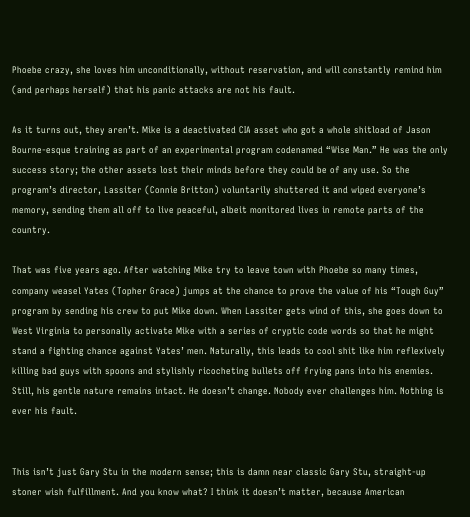Phoebe crazy, she loves him unconditionally, without reservation, and will constantly remind him (and perhaps herself) that his panic attacks are not his fault.

As it turns out, they aren’t. Mike is a deactivated CIA asset who got a whole shitload of Jason Bourne-esque training as part of an experimental program codenamed “Wise Man.” He was the only success story; the other assets lost their minds before they could be of any use. So the program’s director, Lassiter (Connie Britton) voluntarily shuttered it and wiped everyone’s memory, sending them all off to live peaceful, albeit monitored lives in remote parts of the country.

That was five years ago. After watching Mike try to leave town with Phoebe so many times, company weasel Yates (Topher Grace) jumps at the chance to prove the value of his “Tough Guy” program by sending his crew to put Mike down. When Lassiter gets wind of this, she goes down to West Virginia to personally activate Mike with a series of cryptic code words so that he might stand a fighting chance against Yates’ men. Naturally, this leads to cool shit like him reflexively killing bad guys with spoons and stylishly ricocheting bullets off frying pans into his enemies. Still, his gentle nature remains intact. He doesn’t change. Nobody ever challenges him. Nothing is ever his fault.


This isn’t just Gary Stu in the modern sense; this is damn near classic Gary Stu, straight-up stoner wish fulfillment. And you know what? I think it doesn’t matter, because American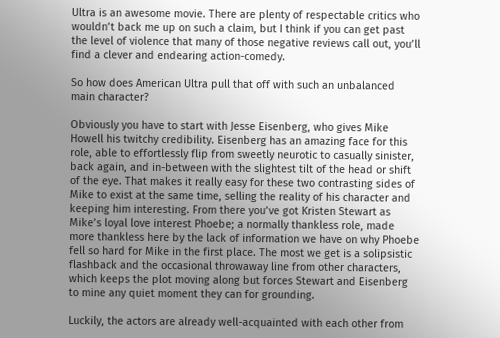Ultra is an awesome movie. There are plenty of respectable critics who wouldn’t back me up on such a claim, but I think if you can get past the level of violence that many of those negative reviews call out, you’ll find a clever and endearing action-comedy.

So how does American Ultra pull that off with such an unbalanced main character?

Obviously you have to start with Jesse Eisenberg, who gives Mike Howell his twitchy credibility. Eisenberg has an amazing face for this role, able to effortlessly flip from sweetly neurotic to casually sinister, back again, and in-between with the slightest tilt of the head or shift of the eye. That makes it really easy for these two contrasting sides of Mike to exist at the same time, selling the reality of his character and keeping him interesting. From there you’ve got Kristen Stewart as Mike’s loyal love interest Phoebe; a normally thankless role, made more thankless here by the lack of information we have on why Phoebe fell so hard for Mike in the first place. The most we get is a solipsistic flashback and the occasional throwaway line from other characters, which keeps the plot moving along but forces Stewart and Eisenberg to mine any quiet moment they can for grounding.

Luckily, the actors are already well-acquainted with each other from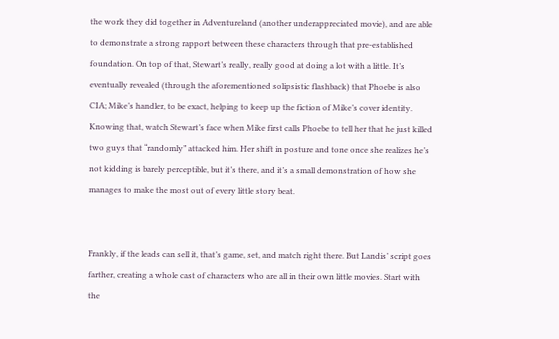the work they did together in Adventureland (another underappreciated movie), and are able to demonstrate a strong rapport between these characters through that pre-established foundation. On top of that, Stewart’s really, really good at doing a lot with a little. It’s eventually revealed (through the aforementioned solipsistic flashback) that Phoebe is also CIA; Mike’s handler, to be exact, helping to keep up the fiction of Mike’s cover identity. Knowing that, watch Stewart’s face when Mike first calls Phoebe to tell her that he just killed two guys that “randomly” attacked him. Her shift in posture and tone once she realizes he’s not kidding is barely perceptible, but it’s there, and it’s a small demonstration of how she manages to make the most out of every little story beat.


Frankly, if the leads can sell it, that’s game, set, and match right there. But Landis’ script goes farther, creating a whole cast of characters who are all in their own little movies. Start with the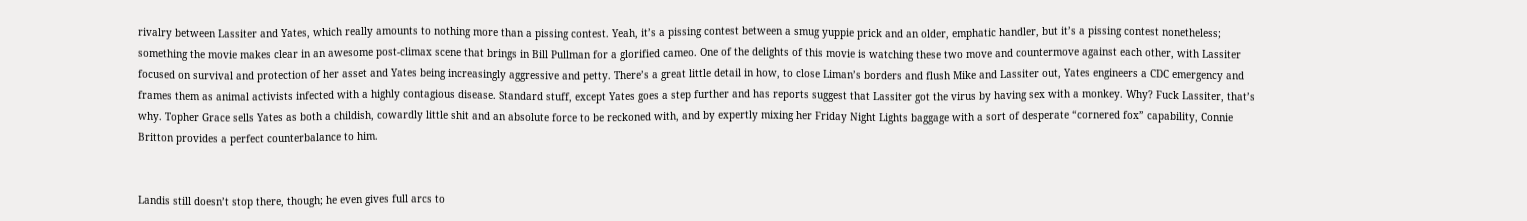rivalry between Lassiter and Yates, which really amounts to nothing more than a pissing contest. Yeah, it’s a pissing contest between a smug yuppie prick and an older, emphatic handler, but it’s a pissing contest nonetheless; something the movie makes clear in an awesome post-climax scene that brings in Bill Pullman for a glorified cameo. One of the delights of this movie is watching these two move and countermove against each other, with Lassiter focused on survival and protection of her asset and Yates being increasingly aggressive and petty. There’s a great little detail in how, to close Liman’s borders and flush Mike and Lassiter out, Yates engineers a CDC emergency and frames them as animal activists infected with a highly contagious disease. Standard stuff, except Yates goes a step further and has reports suggest that Lassiter got the virus by having sex with a monkey. Why? Fuck Lassiter, that’s why. Topher Grace sells Yates as both a childish, cowardly little shit and an absolute force to be reckoned with, and by expertly mixing her Friday Night Lights baggage with a sort of desperate “cornered fox” capability, Connie Britton provides a perfect counterbalance to him.


Landis still doesn’t stop there, though; he even gives full arcs to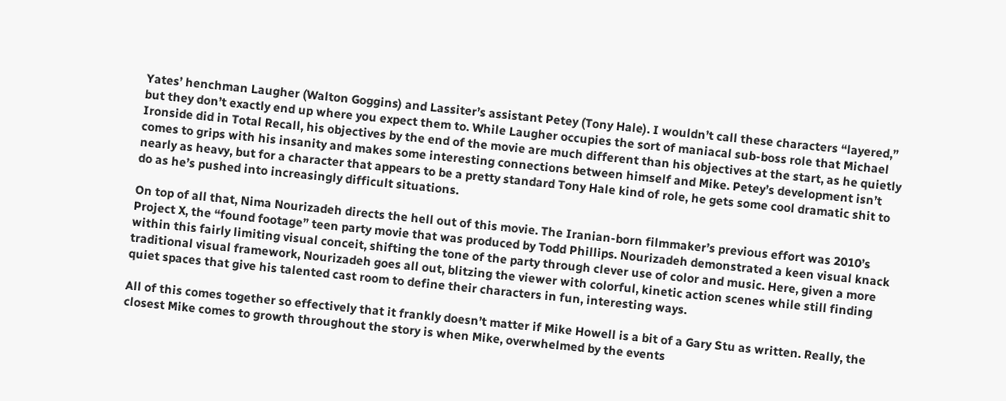Yates’ henchman Laugher (Walton Goggins) and Lassiter’s assistant Petey (Tony Hale). I wouldn’t call these characters “layered,” but they don’t exactly end up where you expect them to. While Laugher occupies the sort of maniacal sub-boss role that Michael Ironside did in Total Recall, his objectives by the end of the movie are much different than his objectives at the start, as he quietly comes to grips with his insanity and makes some interesting connections between himself and Mike. Petey’s development isn’t nearly as heavy, but for a character that appears to be a pretty standard Tony Hale kind of role, he gets some cool dramatic shit to do as he’s pushed into increasingly difficult situations.

On top of all that, Nima Nourizadeh directs the hell out of this movie. The Iranian-born filmmaker’s previous effort was 2010’s Project X, the “found footage” teen party movie that was produced by Todd Phillips. Nourizadeh demonstrated a keen visual knack within this fairly limiting visual conceit, shifting the tone of the party through clever use of color and music. Here, given a more traditional visual framework, Nourizadeh goes all out, blitzing the viewer with colorful, kinetic action scenes while still finding quiet spaces that give his talented cast room to define their characters in fun, interesting ways.

All of this comes together so effectively that it frankly doesn’t matter if Mike Howell is a bit of a Gary Stu as written. Really, the closest Mike comes to growth throughout the story is when Mike, overwhelmed by the events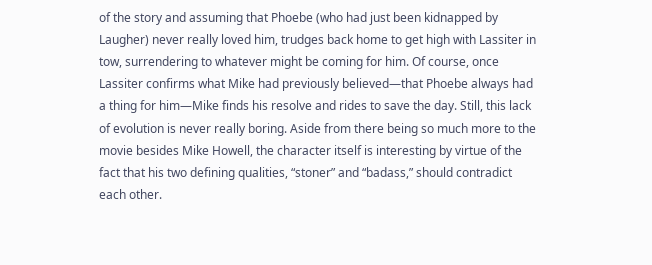of the story and assuming that Phoebe (who had just been kidnapped by Laugher) never really loved him, trudges back home to get high with Lassiter in tow, surrendering to whatever might be coming for him. Of course, once Lassiter confirms what Mike had previously believed—that Phoebe always had a thing for him—Mike finds his resolve and rides to save the day. Still, this lack of evolution is never really boring. Aside from there being so much more to the movie besides Mike Howell, the character itself is interesting by virtue of the fact that his two defining qualities, “stoner” and “badass,” should contradict each other.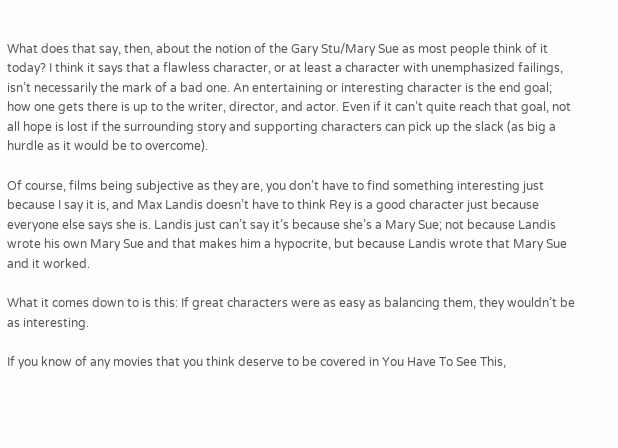What does that say, then, about the notion of the Gary Stu/Mary Sue as most people think of it today? I think it says that a flawless character, or at least a character with unemphasized failings, isn’t necessarily the mark of a bad one. An entertaining or interesting character is the end goal; how one gets there is up to the writer, director, and actor. Even if it can’t quite reach that goal, not all hope is lost if the surrounding story and supporting characters can pick up the slack (as big a hurdle as it would be to overcome).

Of course, films being subjective as they are, you don’t have to find something interesting just because I say it is, and Max Landis doesn’t have to think Rey is a good character just because everyone else says she is. Landis just can’t say it’s because she’s a Mary Sue; not because Landis wrote his own Mary Sue and that makes him a hypocrite, but because Landis wrote that Mary Sue and it worked.

What it comes down to is this: If great characters were as easy as balancing them, they wouldn’t be as interesting.

If you know of any movies that you think deserve to be covered in You Have To See This,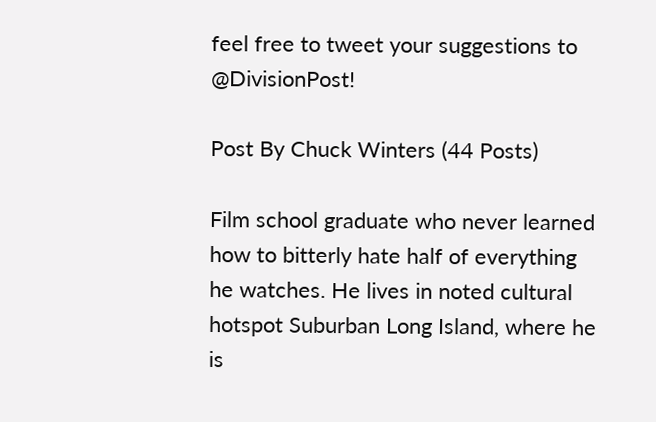feel free to tweet your suggestions to @DivisionPost!

Post By Chuck Winters (44 Posts)

Film school graduate who never learned how to bitterly hate half of everything he watches. He lives in noted cultural hotspot Suburban Long Island, where he is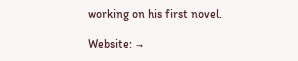working on his first novel.

Website: →